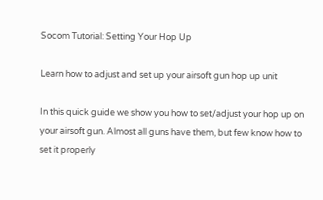Socom Tutorial: Setting Your Hop Up

Learn how to adjust and set up your airsoft gun hop up unit

In this quick guide we show you how to set/adjust your hop up on your airsoft gun. Almost all guns have them, but few know how to set it properly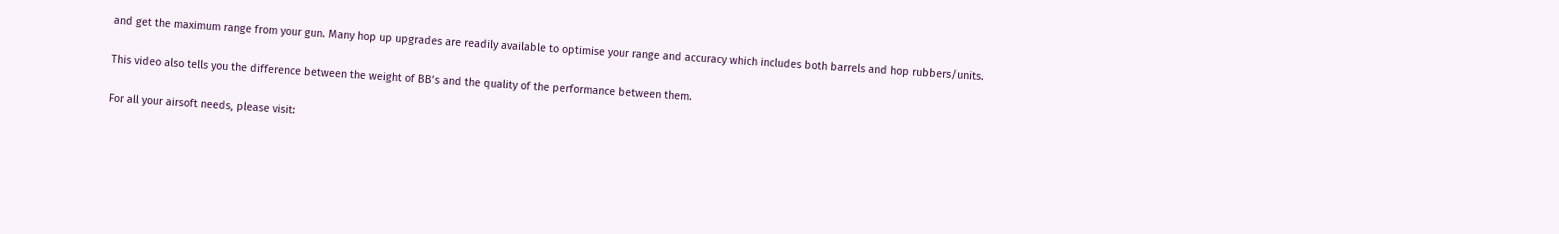and get the maximum range from your gun. Many hop up upgrades are readily available to optimise your range and accuracy which includes both barrels and hop rubbers/units.

This video also tells you the difference between the weight of BB’s and the quality of the performance between them.

For all your airsoft needs, please visit: